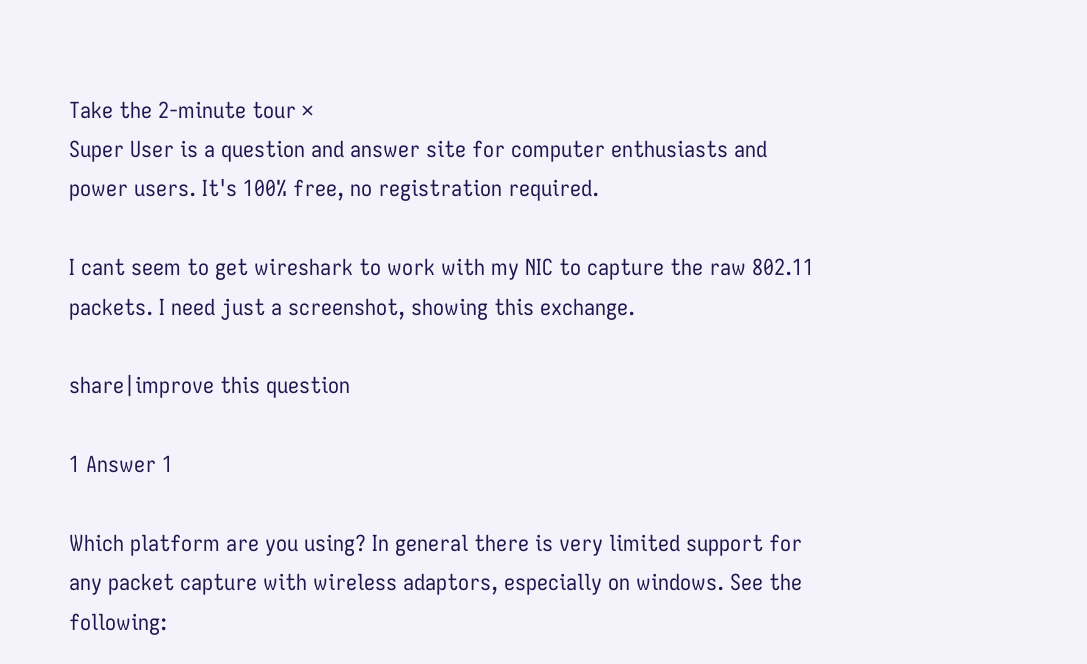Take the 2-minute tour ×
Super User is a question and answer site for computer enthusiasts and power users. It's 100% free, no registration required.

I cant seem to get wireshark to work with my NIC to capture the raw 802.11 packets. I need just a screenshot, showing this exchange.

share|improve this question

1 Answer 1

Which platform are you using? In general there is very limited support for any packet capture with wireless adaptors, especially on windows. See the following: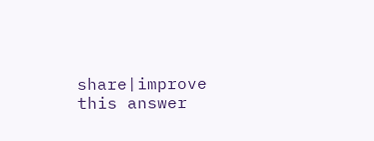share|improve this answer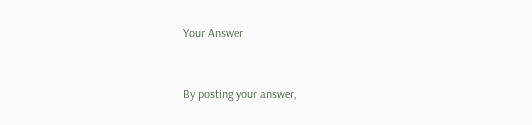Your Answer


By posting your answer,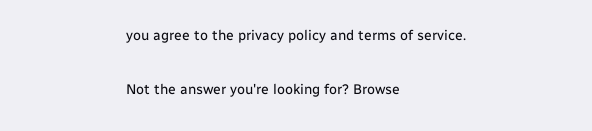you agree to the privacy policy and terms of service.

Not the answer you're looking for? Browse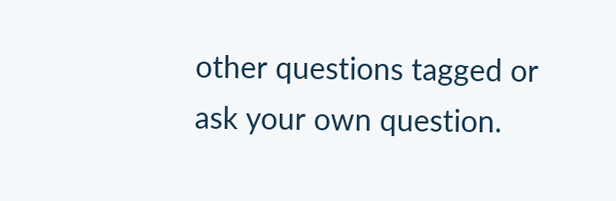other questions tagged or ask your own question.